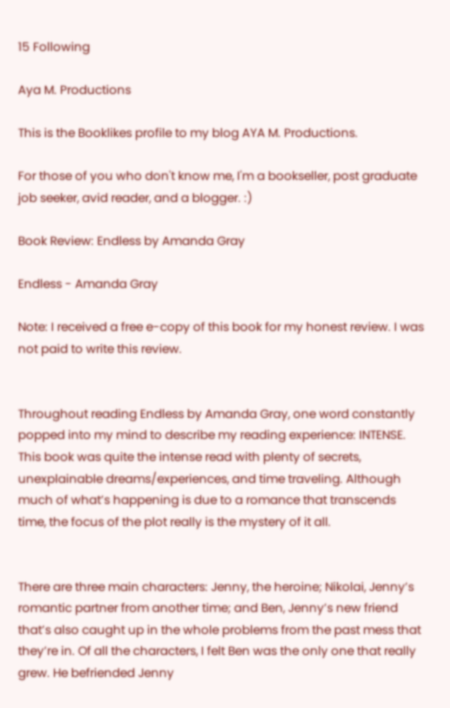15 Following

Aya M. Productions

This is the Booklikes profile to my blog AYA M. Productions.

For those of you who don't know me, I'm a bookseller, post graduate job seeker, avid reader, and a blogger. :)

Book Review: Endless by Amanda Gray

Endless - Amanda Gray

Note: I received a free e-copy of this book for my honest review. I was not paid to write this review.


Throughout reading Endless by Amanda Gray, one word constantly popped into my mind to describe my reading experience: INTENSE. This book was quite the intense read with plenty of secrets, unexplainable dreams/experiences, and time traveling. Although much of what’s happening is due to a romance that transcends time, the focus of the plot really is the mystery of it all.


There are three main characters: Jenny, the heroine; Nikolai, Jenny’s romantic partner from another time; and Ben, Jenny’s new friend that’s also caught up in the whole problems from the past mess that they’re in. Of all the characters, I felt Ben was the only one that really grew. He befriended Jenny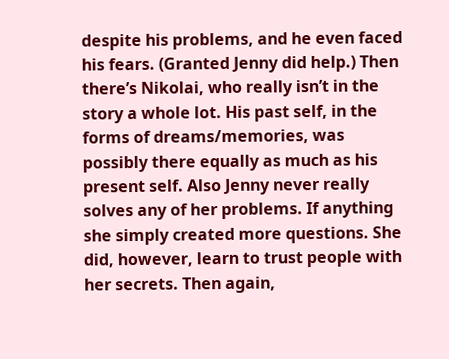despite his problems, and he even faced his fears. (Granted Jenny did help.) Then there’s Nikolai, who really isn’t in the story a whole lot. His past self, in the forms of dreams/memories, was possibly there equally as much as his present self. Also Jenny never really solves any of her problems. If anything she simply created more questions. She did, however, learn to trust people with her secrets. Then again,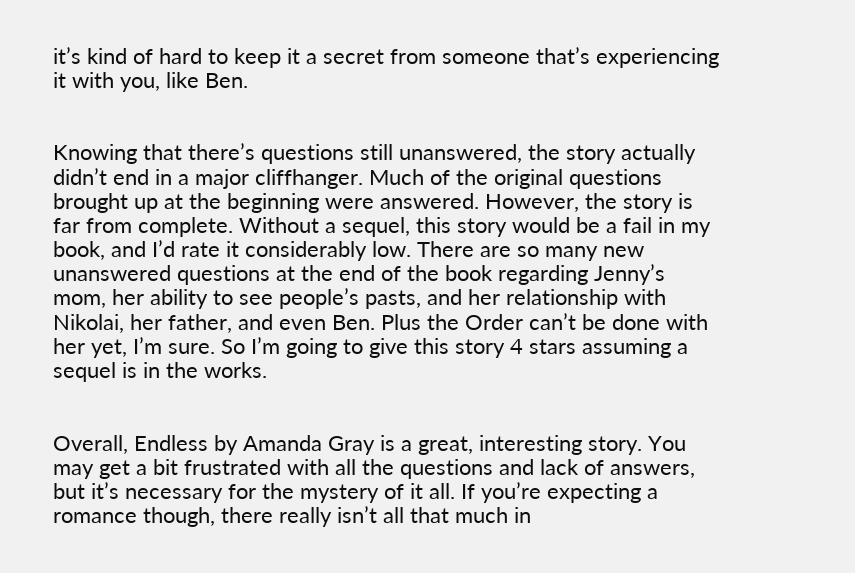it’s kind of hard to keep it a secret from someone that’s experiencing it with you, like Ben.


Knowing that there’s questions still unanswered, the story actually didn’t end in a major cliffhanger. Much of the original questions brought up at the beginning were answered. However, the story is far from complete. Without a sequel, this story would be a fail in my book, and I’d rate it considerably low. There are so many new unanswered questions at the end of the book regarding Jenny’s mom, her ability to see people’s pasts, and her relationship with Nikolai, her father, and even Ben. Plus the Order can’t be done with her yet, I’m sure. So I’m going to give this story 4 stars assuming a sequel is in the works.


Overall, Endless by Amanda Gray is a great, interesting story. You may get a bit frustrated with all the questions and lack of answers, but it’s necessary for the mystery of it all. If you’re expecting a romance though, there really isn’t all that much in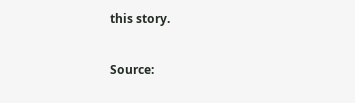this story.

Source: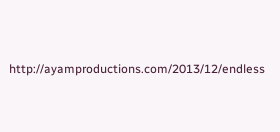http://ayamproductions.com/2013/12/endless